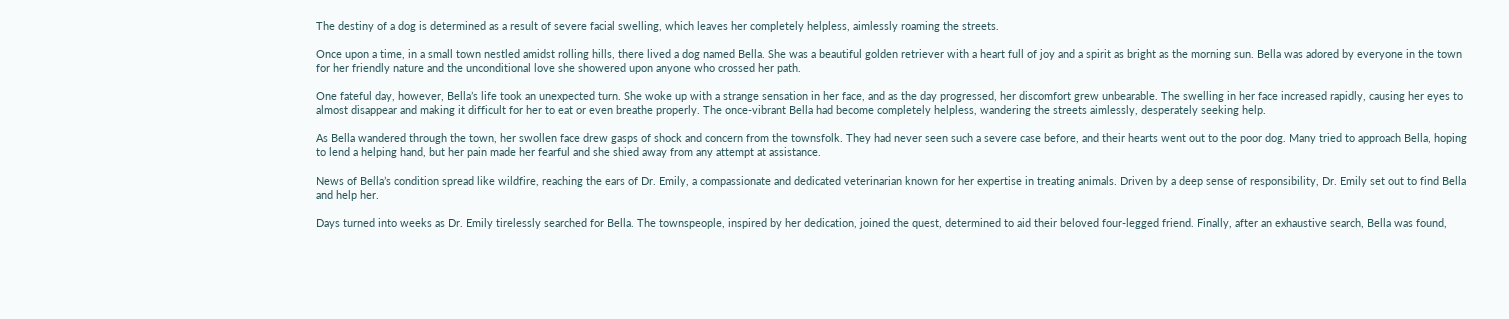The destiny of a dog is determined as a result of severe facial swelling, which leaves her completely helpless, aimlessly roaming the streets.

Once upon a time, in a small town nestled amidst rolling hills, there lived a dog named Bella. She was a beautiful golden retriever with a heart full of joy and a spirit as bright as the morning sun. Bella was adored by everyone in the town for her friendly nature and the unconditional love she showered upon anyone who crossed her path.

One fateful day, however, Bella’s life took an unexpected turn. She woke up with a strange sensation in her face, and as the day progressed, her discomfort grew unbearable. The swelling in her face increased rapidly, causing her eyes to almost disappear and making it difficult for her to eat or even breathe properly. The once-vibrant Bella had become completely helpless, wandering the streets aimlessly, desperately seeking help.

As Bella wandered through the town, her swollen face drew gasps of shock and concern from the townsfolk. They had never seen such a severe case before, and their hearts went out to the poor dog. Many tried to approach Bella, hoping to lend a helping hand, but her pain made her fearful and she shied away from any attempt at assistance.

News of Bella’s condition spread like wildfire, reaching the ears of Dr. Emily, a compassionate and dedicated veterinarian known for her expertise in treating animals. Driven by a deep sense of responsibility, Dr. Emily set out to find Bella and help her.

Days turned into weeks as Dr. Emily tirelessly searched for Bella. The townspeople, inspired by her dedication, joined the quest, determined to aid their beloved four-legged friend. Finally, after an exhaustive search, Bella was found,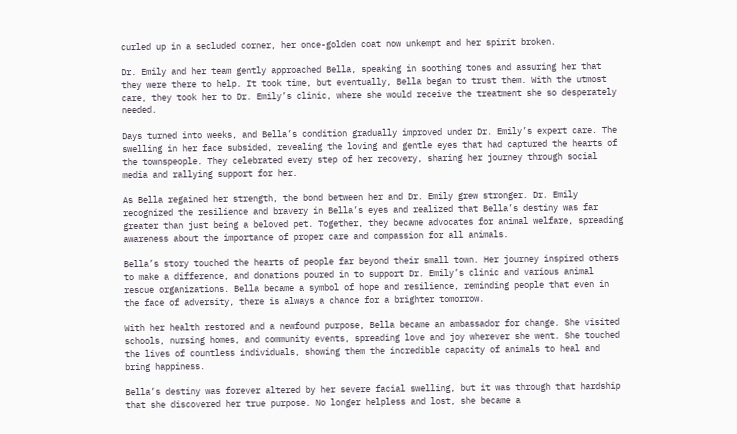curled up in a secluded corner, her once-golden coat now unkempt and her spirit broken.

Dr. Emily and her team gently approached Bella, speaking in soothing tones and assuring her that they were there to help. It took time, but eventually, Bella began to trust them. With the utmost care, they took her to Dr. Emily’s clinic, where she would receive the treatment she so desperately needed.

Days turned into weeks, and Bella’s condition gradually improved under Dr. Emily’s expert care. The swelling in her face subsided, revealing the loving and gentle eyes that had captured the hearts of the townspeople. They celebrated every step of her recovery, sharing her journey through social media and rallying support for her.

As Bella regained her strength, the bond between her and Dr. Emily grew stronger. Dr. Emily recognized the resilience and bravery in Bella’s eyes and realized that Bella’s destiny was far greater than just being a beloved pet. Together, they became advocates for animal welfare, spreading awareness about the importance of proper care and compassion for all animals.

Bella’s story touched the hearts of people far beyond their small town. Her journey inspired others to make a difference, and donations poured in to support Dr. Emily’s clinic and various animal rescue organizations. Bella became a symbol of hope and resilience, reminding people that even in the face of adversity, there is always a chance for a brighter tomorrow.

With her health restored and a newfound purpose, Bella became an ambassador for change. She visited schools, nursing homes, and community events, spreading love and joy wherever she went. She touched the lives of countless individuals, showing them the incredible capacity of animals to heal and bring happiness.

Bella’s destiny was forever altered by her severe facial swelling, but it was through that hardship that she discovered her true purpose. No longer helpless and lost, she became a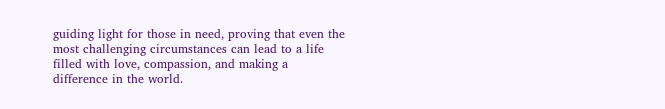guiding light for those in need, proving that even the most challenging circumstances can lead to a life filled with love, compassion, and making a difference in the world.